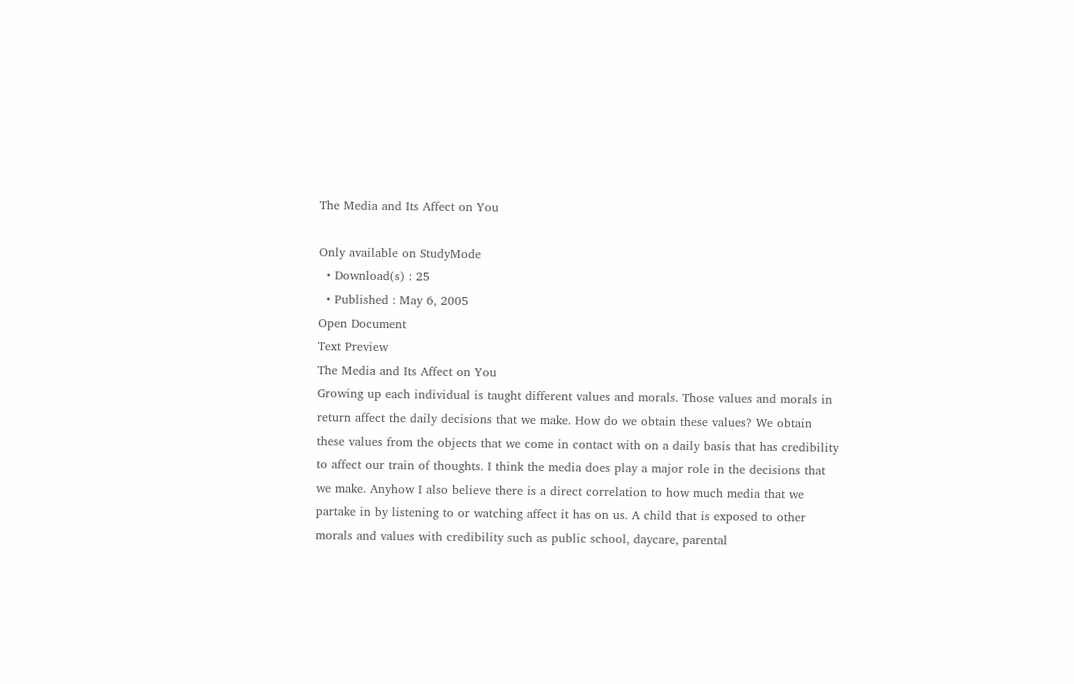The Media and Its Affect on You

Only available on StudyMode
  • Download(s) : 25
  • Published : May 6, 2005
Open Document
Text Preview
The Media and Its Affect on You
Growing up each individual is taught different values and morals. Those values and morals in return affect the daily decisions that we make. How do we obtain these values? We obtain these values from the objects that we come in contact with on a daily basis that has credibility to affect our train of thoughts. I think the media does play a major role in the decisions that we make. Anyhow I also believe there is a direct correlation to how much media that we partake in by listening to or watching affect it has on us. A child that is exposed to other morals and values with credibility such as public school, daycare, parental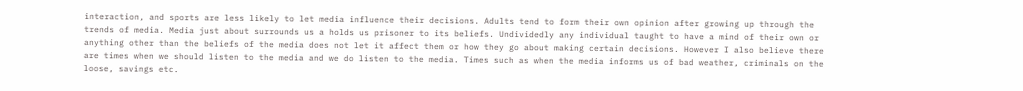interaction, and sports are less likely to let media influence their decisions. Adults tend to form their own opinion after growing up through the trends of media. Media just about surrounds us a holds us prisoner to its beliefs. Undividedly any individual taught to have a mind of their own or anything other than the beliefs of the media does not let it affect them or how they go about making certain decisions. However I also believe there are times when we should listen to the media and we do listen to the media. Times such as when the media informs us of bad weather, criminals on the loose, savings etc.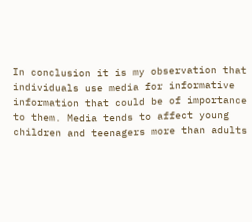In conclusion it is my observation that individuals use media for informative information that could be of importance to them. Media tends to affect young children and teenagers more than adults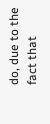do, due to the fact that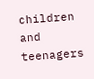children and teenagers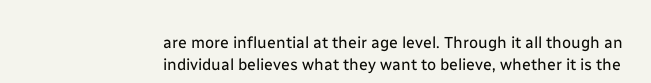are more influential at their age level. Through it all though an individual believes what they want to believe, whether it is the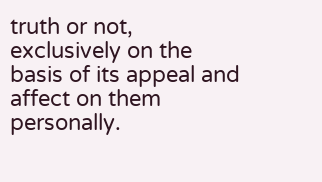truth or not, exclusively on the basis of its appeal and affect on them personally.